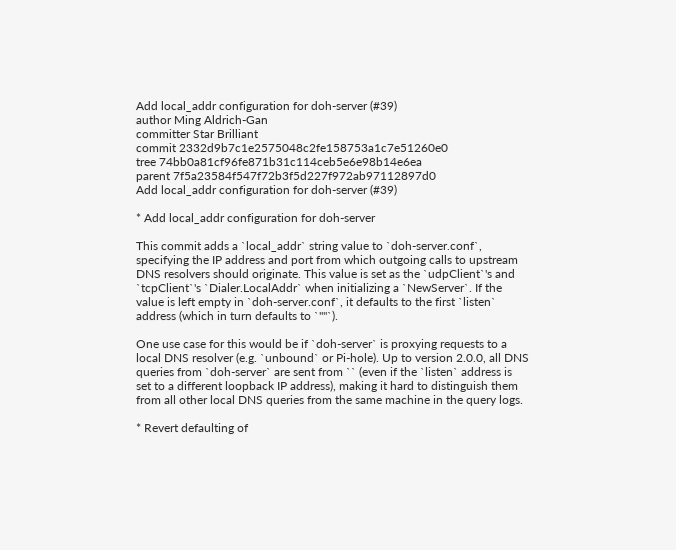Add local_addr configuration for doh-server (#39)
author Ming Aldrich-Gan
committer Star Brilliant
commit 2332d9b7c1e2575048c2fe158753a1c7e51260e0
tree 74bb0a81cf96fe871b31c114ceb5e6e98b14e6ea
parent 7f5a23584f547f72b3f5d227f972ab97112897d0
Add local_addr configuration for doh-server (#39)

* Add local_addr configuration for doh-server

This commit adds a `local_addr` string value to `doh-server.conf`, specifying the IP address and port from which outgoing calls to upstream DNS resolvers should originate. This value is set as the `udpClient`'s and `tcpClient`'s `Dialer.LocalAddr` when initializing a `NewServer`. If the value is left empty in `doh-server.conf`, it defaults to the first `listen` address (which in turn defaults to `""`).

One use case for this would be if `doh-server` is proxying requests to a local DNS resolver (e.g. `unbound` or Pi-hole). Up to version 2.0.0, all DNS queries from `doh-server` are sent from `` (even if the `listen` address is set to a different loopback IP address), making it hard to distinguish them from all other local DNS queries from the same machine in the query logs.

* Revert defaulting of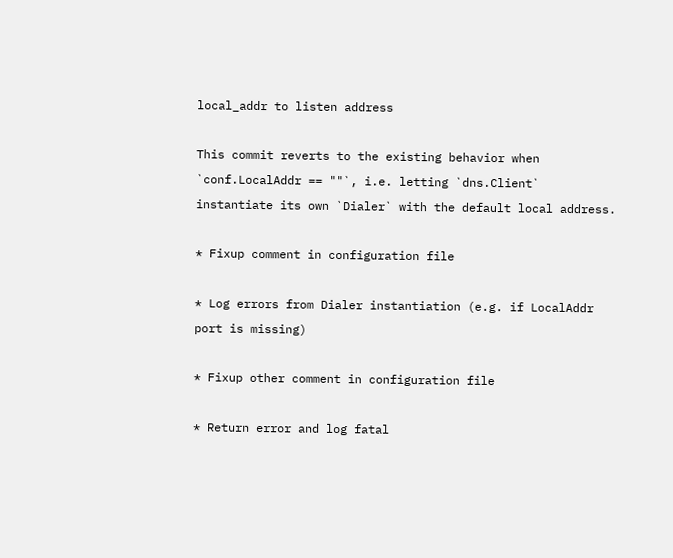local_addr to listen address

This commit reverts to the existing behavior when `conf.LocalAddr == ""`, i.e. letting `dns.Client` instantiate its own `Dialer` with the default local address.

* Fixup comment in configuration file

* Log errors from Dialer instantiation (e.g. if LocalAddr port is missing)

* Fixup other comment in configuration file

* Return error and log fatal